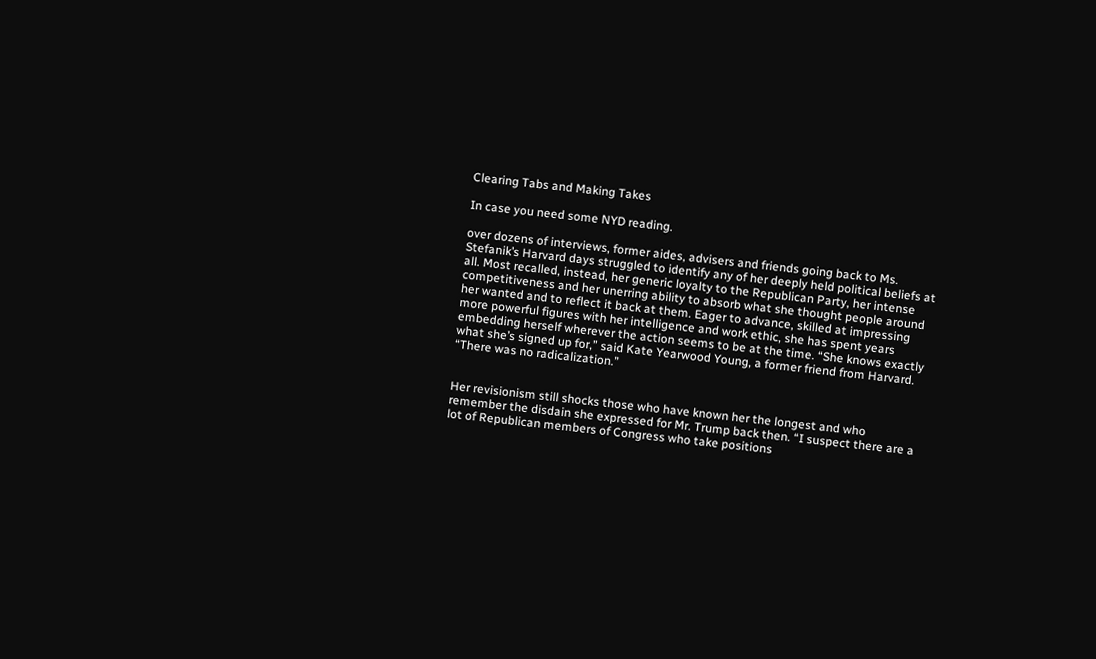Clearing Tabs and Making Takes

In case you need some NYD reading.

over dozens of interviews, former aides, advisers and friends going back to Ms. Stefanik’s Harvard days struggled to identify any of her deeply held political beliefs at all. Most recalled, instead, her generic loyalty to the Republican Party, her intense competitiveness and her unerring ability to absorb what she thought people around her wanted and to reflect it back at them. Eager to advance, skilled at impressing more powerful figures with her intelligence and work ethic, she has spent years embedding herself wherever the action seems to be at the time. “She knows exactly what she’s signed up for,” said Kate Yearwood Young, a former friend from Harvard. “There was no radicalization.”


Her revisionism still shocks those who have known her the longest and who remember the disdain she expressed for Mr. Trump back then. “I suspect there are a lot of Republican members of Congress who take positions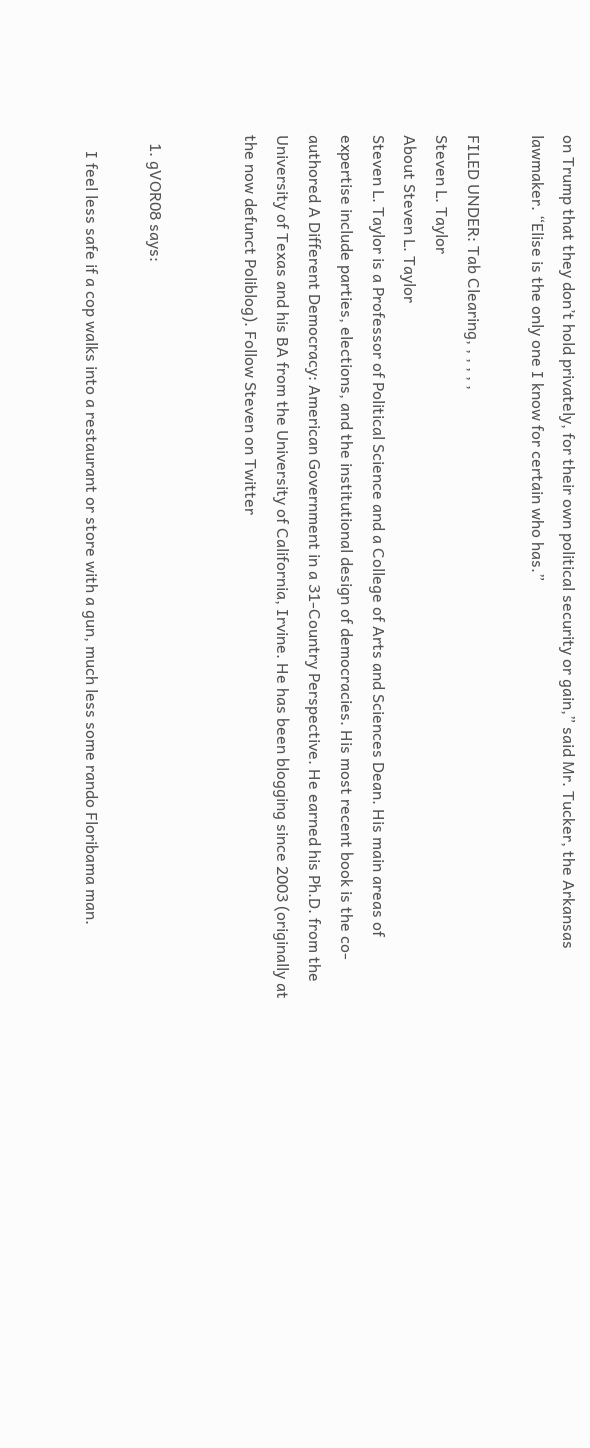on Trump that they don’t hold privately, for their own political security or gain,” said Mr. Tucker, the Arkansas lawmaker. “Elise is the only one I know for certain who has.”

FILED UNDER: Tab Clearing, , , , , ,
Steven L. Taylor
About Steven L. Taylor
Steven L. Taylor is a Professor of Political Science and a College of Arts and Sciences Dean. His main areas of expertise include parties, elections, and the institutional design of democracies. His most recent book is the co-authored A Different Democracy: American Government in a 31-Country Perspective. He earned his Ph.D. from the University of Texas and his BA from the University of California, Irvine. He has been blogging since 2003 (originally at the now defunct Poliblog). Follow Steven on Twitter


  1. gVOR08 says:

    I feel less safe if a cop walks into a restaurant or store with a gun, much less some rando Floribama man.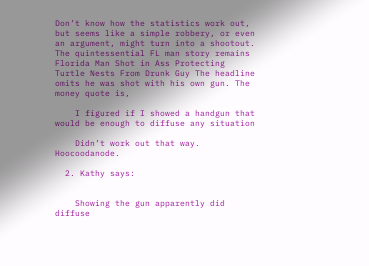Don’t know how the statistics work out, but seems like a simple robbery, or even an argument, might turn into a shootout. The quintessential FL man story remains Florida Man Shot in Ass Protecting Turtle Nests From Drunk Guy The headline omits he was shot with his own gun. The money quote is,

    I figured if I showed a handgun that would be enough to diffuse any situation

    Didn’t work out that way. Hoocoodanode.

  2. Kathy says:


    Showing the gun apparently did diffuse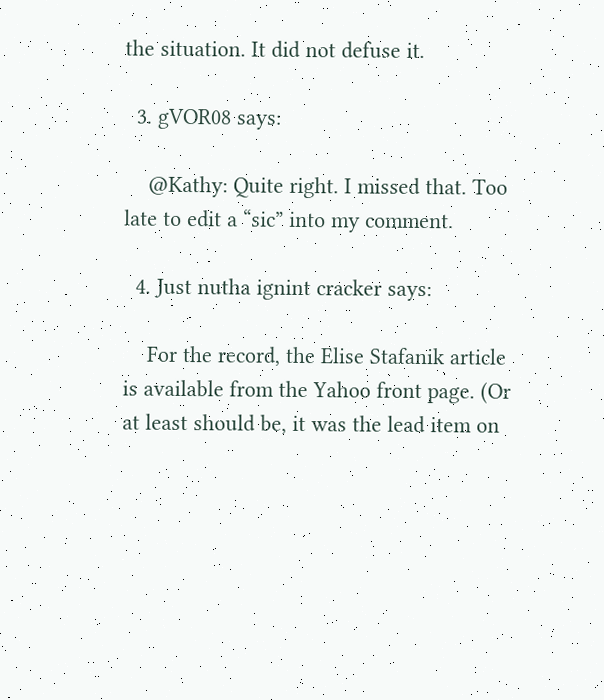the situation. It did not defuse it.

  3. gVOR08 says:

    @Kathy: Quite right. I missed that. Too late to edit a “sic” into my comment.

  4. Just nutha ignint cracker says:

    For the record, the Elise Stafanik article is available from the Yahoo front page. (Or at least should be, it was the lead item on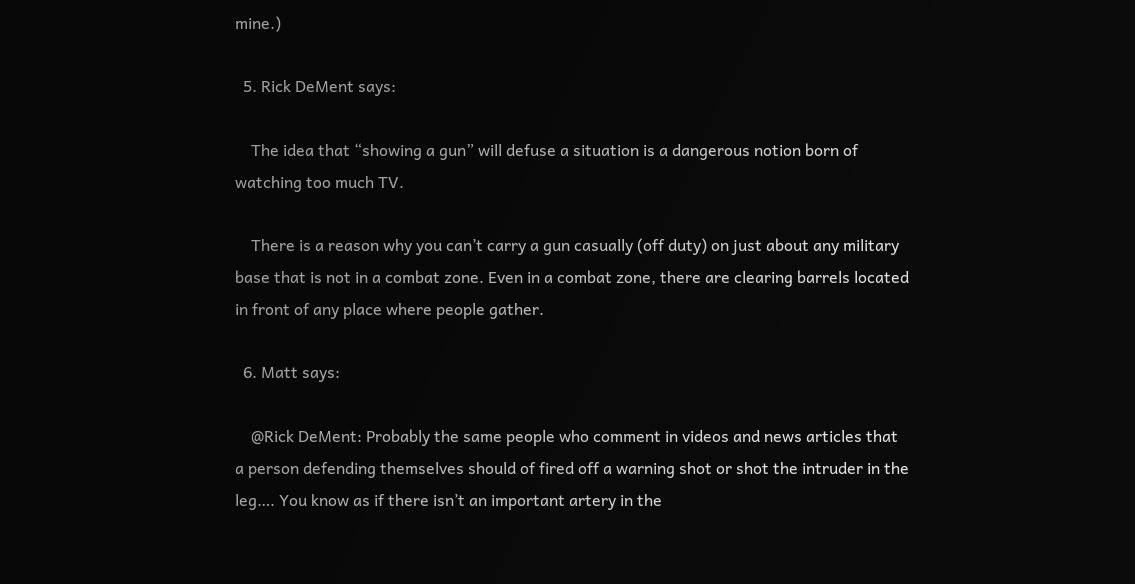mine.)

  5. Rick DeMent says:

    The idea that “showing a gun” will defuse a situation is a dangerous notion born of watching too much TV.

    There is a reason why you can’t carry a gun casually (off duty) on just about any military base that is not in a combat zone. Even in a combat zone, there are clearing barrels located in front of any place where people gather.

  6. Matt says:

    @Rick DeMent: Probably the same people who comment in videos and news articles that a person defending themselves should of fired off a warning shot or shot the intruder in the leg…. You know as if there isn’t an important artery in the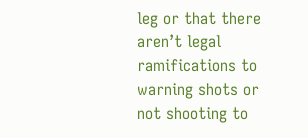leg or that there aren’t legal ramifications to warning shots or not shooting to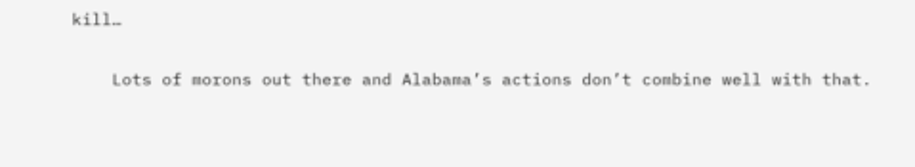kill…

    Lots of morons out there and Alabama’s actions don’t combine well with that.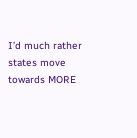I’d much rather states move towards MORE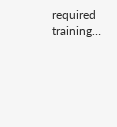required training…